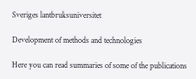Sveriges lantbruksuniversitet

Development of methods and technologies

Here you can read summaries of some of the publications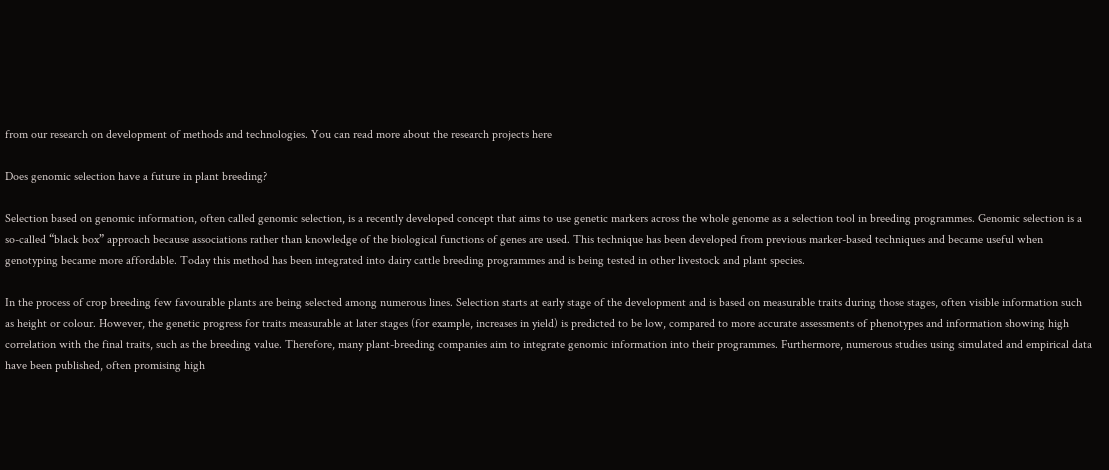from our research on development of methods and technologies. You can read more about the research projects here

Does genomic selection have a future in plant breeding?

Selection based on genomic information, often called genomic selection, is a recently developed concept that aims to use genetic markers across the whole genome as a selection tool in breeding programmes. Genomic selection is a so-called “black box” approach because associations rather than knowledge of the biological functions of genes are used. This technique has been developed from previous marker-based techniques and became useful when genotyping became more affordable. Today this method has been integrated into dairy cattle breeding programmes and is being tested in other livestock and plant species.

In the process of crop breeding few favourable plants are being selected among numerous lines. Selection starts at early stage of the development and is based on measurable traits during those stages, often visible information such as height or colour. However, the genetic progress for traits measurable at later stages (for example, increases in yield) is predicted to be low, compared to more accurate assessments of phenotypes and information showing high correlation with the final traits, such as the breeding value. Therefore, many plant-breeding companies aim to integrate genomic information into their programmes. Furthermore, numerous studies using simulated and empirical data have been published, often promising high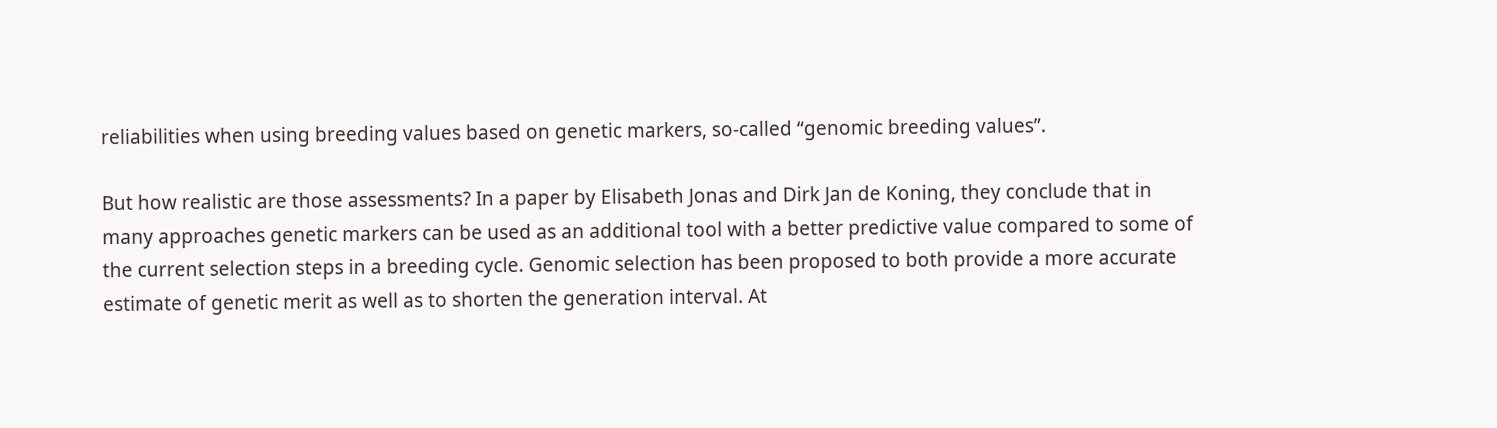reliabilities when using breeding values based on genetic markers, so-called “genomic breeding values”.

But how realistic are those assessments? In a paper by Elisabeth Jonas and Dirk Jan de Koning, they conclude that in many approaches genetic markers can be used as an additional tool with a better predictive value compared to some of the current selection steps in a breeding cycle. Genomic selection has been proposed to both provide a more accurate estimate of genetic merit as well as to shorten the generation interval. At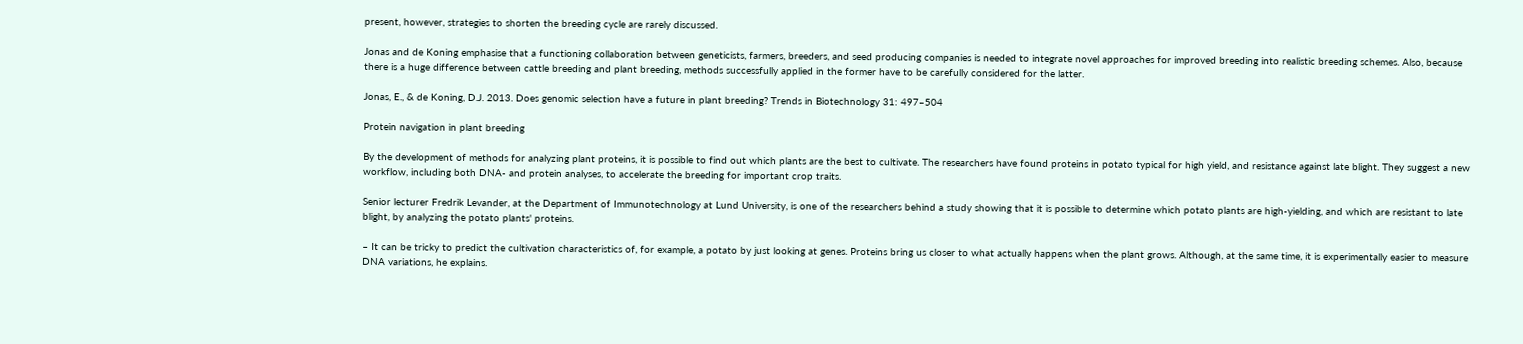present, however, strategies to shorten the breeding cycle are rarely discussed.

Jonas and de Koning emphasise that a functioning collaboration between geneticists, farmers, breeders, and seed producing companies is needed to integrate novel approaches for improved breeding into realistic breeding schemes. Also, because there is a huge difference between cattle breeding and plant breeding, methods successfully applied in the former have to be carefully considered for the latter.

Jonas, E., & de Koning, D.J. 2013. Does genomic selection have a future in plant breeding? Trends in Biotechnology 31: 497–504

Protein navigation in plant breeding

By the development of methods for analyzing plant proteins, it is possible to find out which plants are the best to cultivate. The researchers have found proteins in potato typical for high yield, and resistance against late blight. They suggest a new workflow, including both DNA- and protein analyses, to accelerate the breeding for important crop traits.

Senior lecturer Fredrik Levander, at the Department of Immunotechnology at Lund University, is one of the researchers behind a study showing that it is possible to determine which potato plants are high-yielding, and which are resistant to late blight, by analyzing the potato plants' proteins.

– It can be tricky to predict the cultivation characteristics of, for example, a potato by just looking at genes. Proteins bring us closer to what actually happens when the plant grows. Although, at the same time, it is experimentally easier to measure DNA variations, he explains.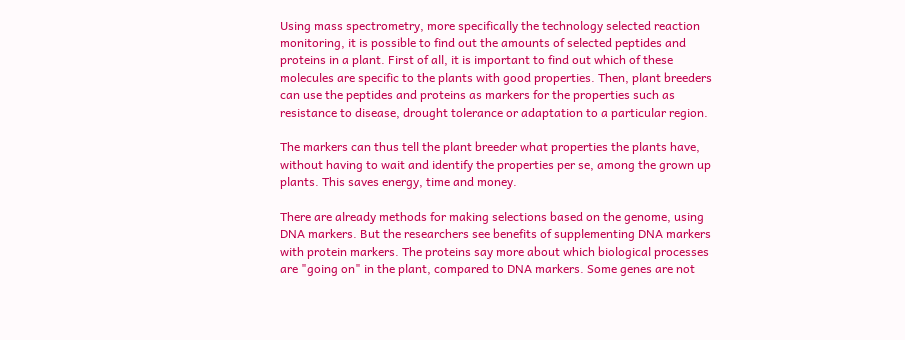Using mass spectrometry, more specifically the technology selected reaction monitoring, it is possible to find out the amounts of selected peptides and proteins in a plant. First of all, it is important to find out which of these molecules are specific to the plants with good properties. Then, plant breeders can use the peptides and proteins as markers for the properties such as resistance to disease, drought tolerance or adaptation to a particular region.

The markers can thus tell the plant breeder what properties the plants have, without having to wait and identify the properties per se, among the grown up plants. This saves energy, time and money.

There are already methods for making selections based on the genome, using DNA markers. But the researchers see benefits of supplementing DNA markers with protein markers. The proteins say more about which biological processes are "going on" in the plant, compared to DNA markers. Some genes are not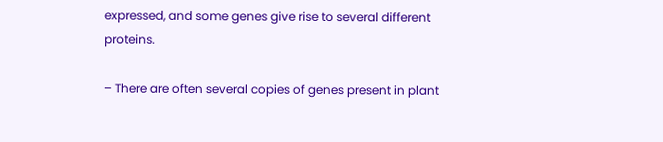expressed, and some genes give rise to several different proteins.

– There are often several copies of genes present in plant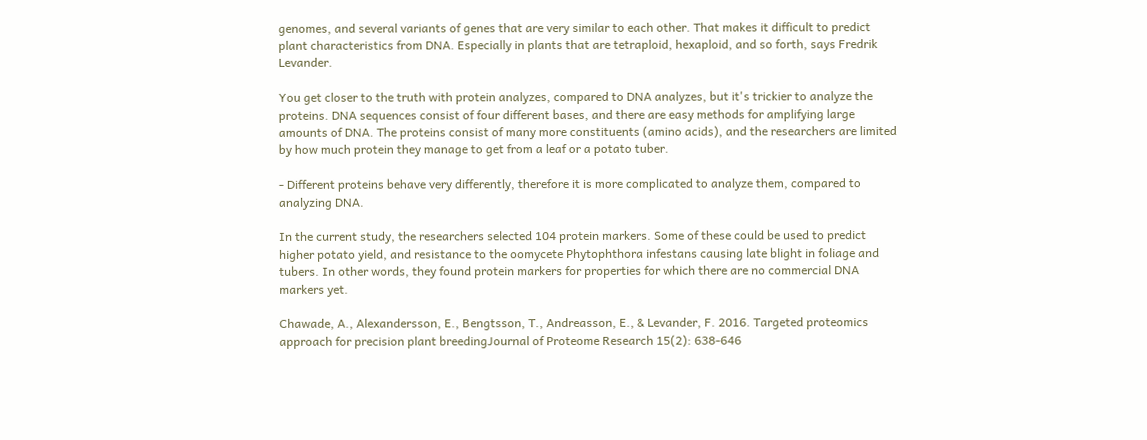genomes, and several variants of genes that are very similar to each other. That makes it difficult to predict plant characteristics from DNA. Especially in plants that are tetraploid, hexaploid, and so forth, says Fredrik Levander.

You get closer to the truth with protein analyzes, compared to DNA analyzes, but it's trickier to analyze the proteins. DNA sequences consist of four different bases, and there are easy methods for amplifying large amounts of DNA. The proteins consist of many more constituents (amino acids), and the researchers are limited by how much protein they manage to get from a leaf or a potato tuber.

- Different proteins behave very differently, therefore it is more complicated to analyze them, compared to analyzing DNA.

In the current study, the researchers selected 104 protein markers. Some of these could be used to predict higher potato yield, and resistance to the oomycete Phytophthora infestans causing late blight in foliage and tubers. In other words, they found protein markers for properties for which there are no commercial DNA markers yet.

Chawade, A., Alexandersson, E., Bengtsson, T., Andreasson, E., & Levander, F. 2016. Targeted proteomics approach for precision plant breedingJournal of Proteome Research 15(2): 638-646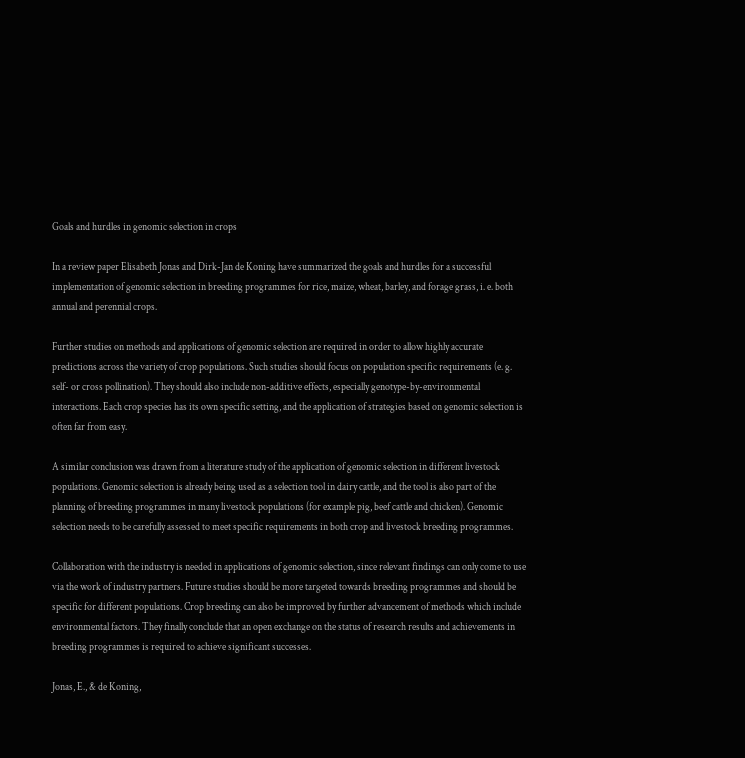Goals and hurdles in genomic selection in crops

In a review paper Elisabeth Jonas and Dirk-Jan de Koning have summarized the goals and hurdles for a successful implementation of genomic selection in breeding programmes for rice, maize, wheat, barley, and forage grass, i. e. both annual and perennial crops.

Further studies on methods and applications of genomic selection are required in order to allow highly accurate predictions across the variety of crop populations. Such studies should focus on population specific requirements (e. g. self- or cross pollination). They should also include non-additive effects, especially genotype-by-environmental interactions. Each crop species has its own specific setting, and the application of strategies based on genomic selection is often far from easy.

A similar conclusion was drawn from a literature study of the application of genomic selection in different livestock populations. Genomic selection is already being used as a selection tool in dairy cattle, and the tool is also part of the planning of breeding programmes in many livestock populations (for example pig, beef cattle and chicken). Genomic selection needs to be carefully assessed to meet specific requirements in both crop and livestock breeding programmes.

Collaboration with the industry is needed in applications of genomic selection, since relevant findings can only come to use via the work of industry partners. Future studies should be more targeted towards breeding programmes and should be specific for different populations. Crop breeding can also be improved by further advancement of methods which include environmental factors. They finally conclude that an open exchange on the status of research results and achievements in breeding programmes is required to achieve significant successes.

Jonas, E., & de Koning,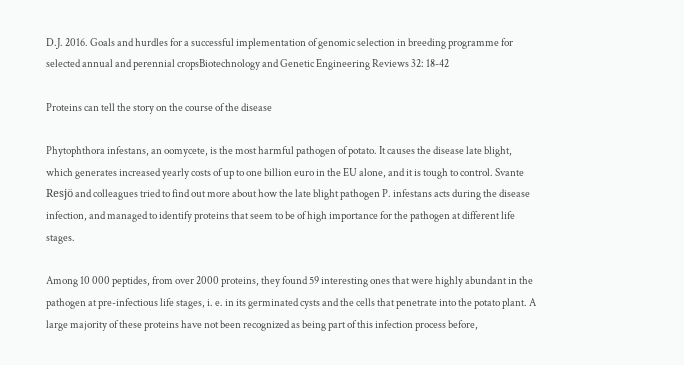D.J. 2016. Goals and hurdles for a successful implementation of genomic selection in breeding programme for selected annual and perennial cropsBiotechnology and Genetic Engineering Reviews 32: 18-42

Proteins can tell the story on the course of the disease

Phytophthora infestans, an oomycete, is the most harmful pathogen of potato. It causes the disease late blight, which generates increased yearly costs of up to one billion euro in the EU alone, and it is tough to control. Svante Resjö and colleagues tried to find out more about how the late blight pathogen P. infestans acts during the disease infection, and managed to identify proteins that seem to be of high importance for the pathogen at different life stages.

Among 10 000 peptides, from over 2000 proteins, they found 59 interesting ones that were highly abundant in the pathogen at pre-infectious life stages, i. e. in its germinated cysts and the cells that penetrate into the potato plant. A large majority of these proteins have not been recognized as being part of this infection process before,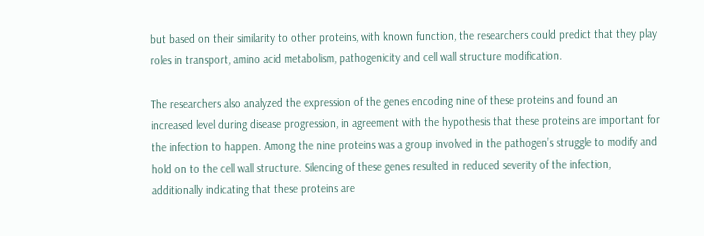but based on their similarity to other proteins, with known function, the researchers could predict that they play roles in transport, amino acid metabolism, pathogenicity and cell wall structure modification.

The researchers also analyzed the expression of the genes encoding nine of these proteins and found an increased level during disease progression, in agreement with the hypothesis that these proteins are important for the infection to happen. Among the nine proteins was a group involved in the pathogen’s struggle to modify and hold on to the cell wall structure. Silencing of these genes resulted in reduced severity of the infection, additionally indicating that these proteins are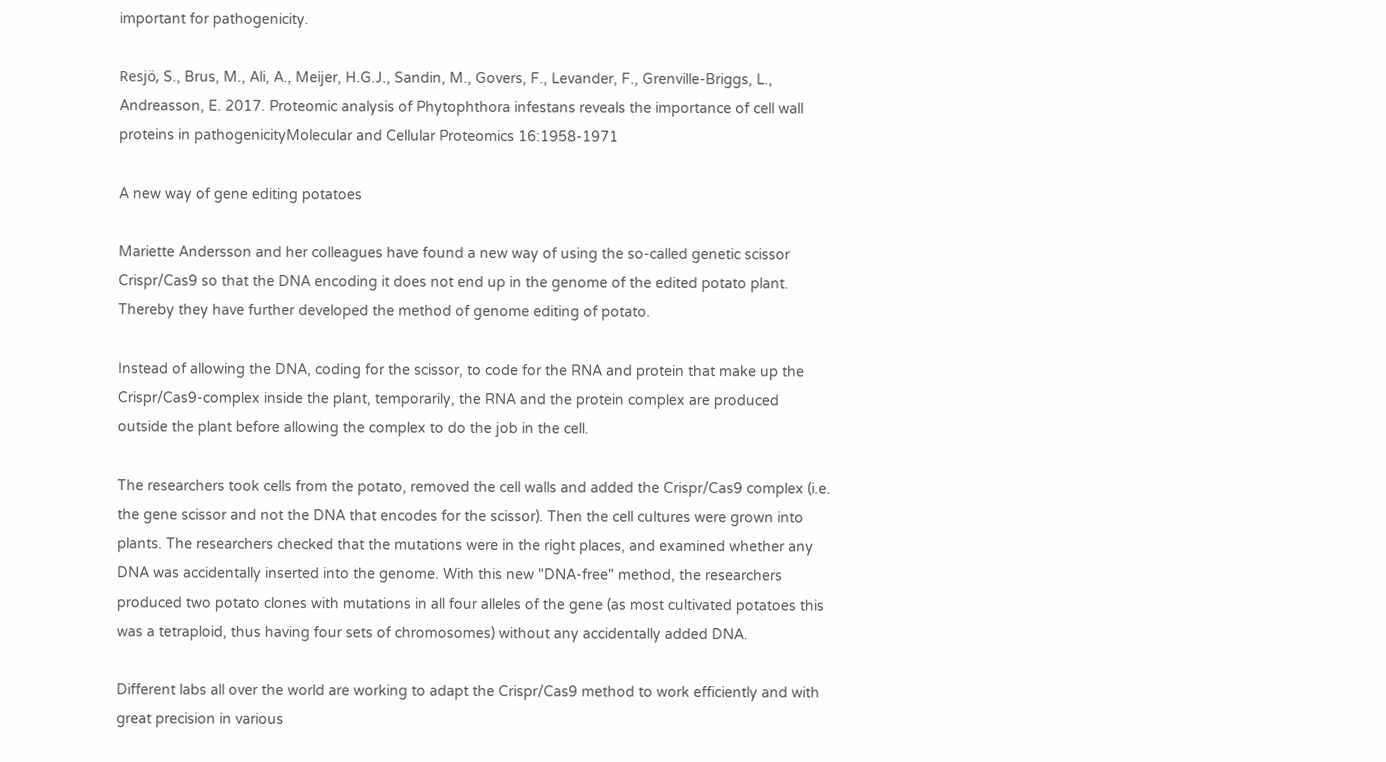important for pathogenicity.

Resjö, S., Brus, M., Ali, A., Meijer, H.G.J., Sandin, M., Govers, F., Levander, F., Grenville-Briggs, L., Andreasson, E. 2017. Proteomic analysis of Phytophthora infestans reveals the importance of cell wall proteins in pathogenicityMolecular and Cellular Proteomics 16:1958-1971

A new way of gene editing potatoes

Mariette Andersson and her colleagues have found a new way of using the so-called genetic scissor Crispr/Cas9 so that the DNA encoding it does not end up in the genome of the edited potato plant. Thereby they have further developed the method of genome editing of potato.

Instead of allowing the DNA, coding for the scissor, to code for the RNA and protein that make up the Crispr/Cas9-complex inside the plant, temporarily, the RNA and the protein complex are produced outside the plant before allowing the complex to do the job in the cell.

The researchers took cells from the potato, removed the cell walls and added the Crispr/Cas9 complex (i.e. the gene scissor and not the DNA that encodes for the scissor). Then the cell cultures were grown into plants. The researchers checked that the mutations were in the right places, and examined whether any DNA was accidentally inserted into the genome. With this new "DNA-free" method, the researchers produced two potato clones with mutations in all four alleles of the gene (as most cultivated potatoes this was a tetraploid, thus having four sets of chromosomes) without any accidentally added DNA.

Different labs all over the world are working to adapt the Crispr/Cas9 method to work efficiently and with great precision in various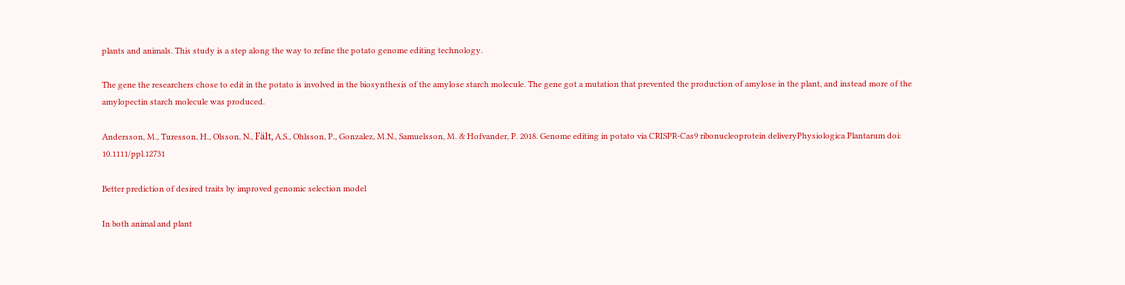plants and animals. This study is a step along the way to refine the potato genome editing technology.

The gene the researchers chose to edit in the potato is involved in the biosynthesis of the amylose starch molecule. The gene got a mutation that prevented the production of amylose in the plant, and instead more of the amylopectin starch molecule was produced.

Andersson, M., Turesson, H., Olsson, N., Fält, A.S., Ohlsson, P., Gonzalez, M.N., Samuelsson, M. & Hofvander, P. 2018. Genome editing in potato via CRISPR‐Cas9 ribonucleoprotein deliveryPhysiologica Plantarum doi: 10.1111/ppl.12731

Better prediction of desired traits by improved genomic selection model

In both animal and plant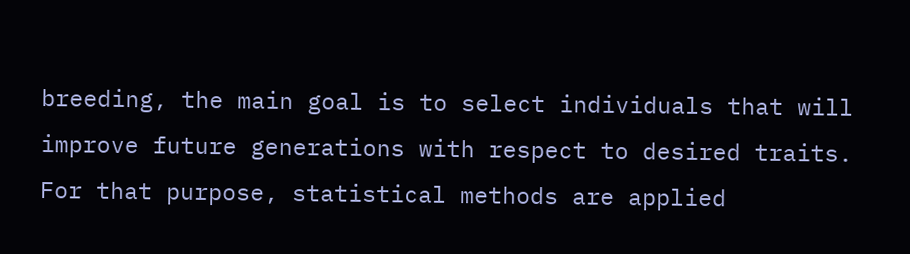breeding, the main goal is to select individuals that will improve future generations with respect to desired traits. For that purpose, statistical methods are applied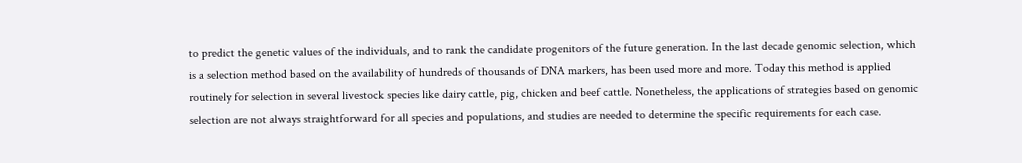to predict the genetic values of the individuals, and to rank the candidate progenitors of the future generation. In the last decade genomic selection, which is a selection method based on the availability of hundreds of thousands of DNA markers, has been used more and more. Today this method is applied routinely for selection in several livestock species like dairy cattle, pig, chicken and beef cattle. Nonetheless, the applications of strategies based on genomic selection are not always straightforward for all species and populations, and studies are needed to determine the specific requirements for each case.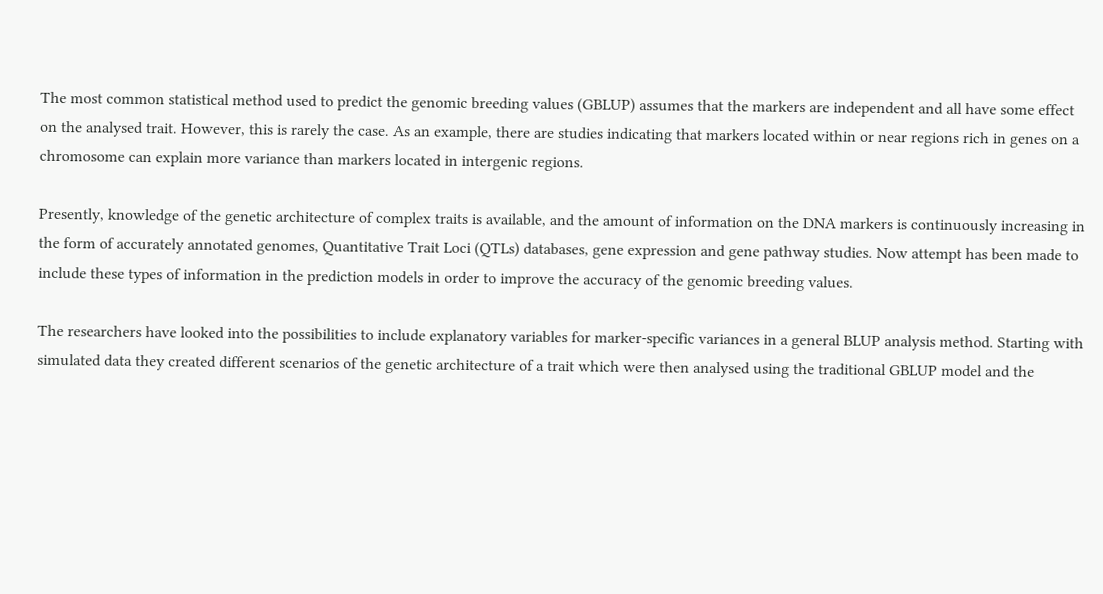The most common statistical method used to predict the genomic breeding values (GBLUP) assumes that the markers are independent and all have some effect on the analysed trait. However, this is rarely the case. As an example, there are studies indicating that markers located within or near regions rich in genes on a chromosome can explain more variance than markers located in intergenic regions.

Presently, knowledge of the genetic architecture of complex traits is available, and the amount of information on the DNA markers is continuously increasing in the form of accurately annotated genomes, Quantitative Trait Loci (QTLs) databases, gene expression and gene pathway studies. Now attempt has been made to include these types of information in the prediction models in order to improve the accuracy of the genomic breeding values.

The researchers have looked into the possibilities to include explanatory variables for marker-specific variances in a general BLUP analysis method. Starting with simulated data they created different scenarios of the genetic architecture of a trait which were then analysed using the traditional GBLUP model and the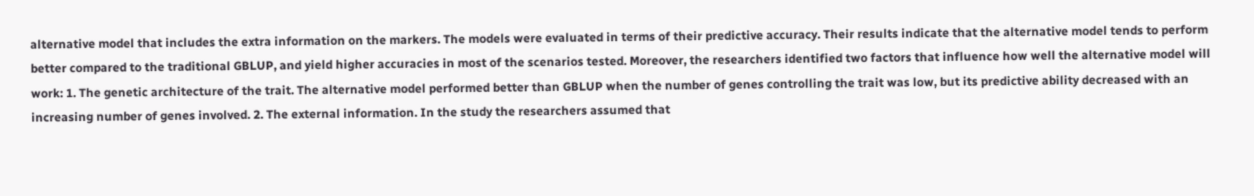alternative model that includes the extra information on the markers. The models were evaluated in terms of their predictive accuracy. Their results indicate that the alternative model tends to perform better compared to the traditional GBLUP, and yield higher accuracies in most of the scenarios tested. Moreover, the researchers identified two factors that influence how well the alternative model will work: 1. The genetic architecture of the trait. The alternative model performed better than GBLUP when the number of genes controlling the trait was low, but its predictive ability decreased with an increasing number of genes involved. 2. The external information. In the study the researchers assumed that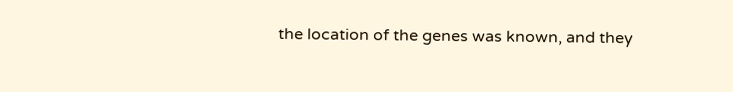the location of the genes was known, and they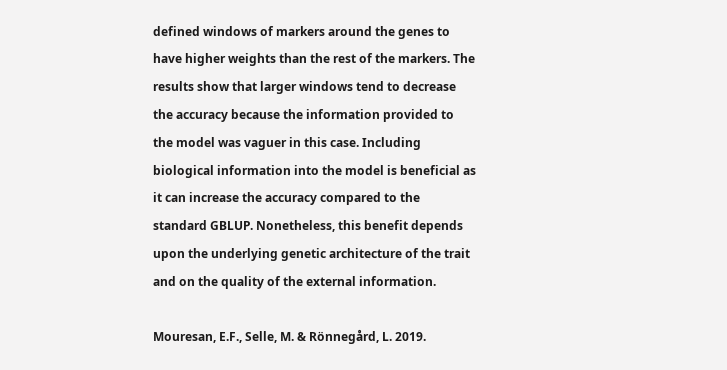defined windows of markers around the genes to have higher weights than the rest of the markers. The results show that larger windows tend to decrease the accuracy because the information provided to the model was vaguer in this case. Including biological information into the model is beneficial as it can increase the accuracy compared to the standard GBLUP. Nonetheless, this benefit depends upon the underlying genetic architecture of the trait and on the quality of the external information.

Mouresan, E.F., Selle, M. & Rönnegård, L. 2019.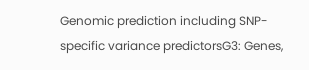Genomic prediction including SNP-specific variance predictorsG3: Genes,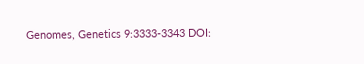Genomes, Genetics 9:3333-3343 DOI: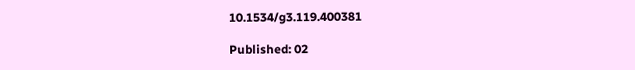10.1534/g3.119.400381

Published: 02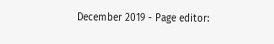December 2019 - Page editor: